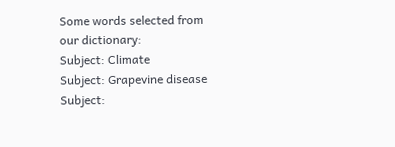Some words selected from our dictionary:
Subject: Climate
Subject: Grapevine disease
Subject: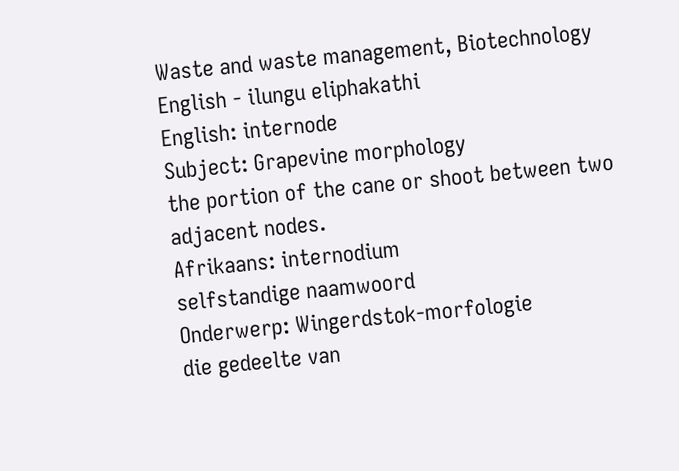Waste and waste management, Biotechnology
English - ilungu eliphakathi
English: internode
Subject: Grapevine morphology
the portion of the cane or shoot between two adjacent nodes.
Afrikaans: internodium
selfstandige naamwoord
Onderwerp: Wingerdstok-morfologie
die gedeelte van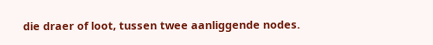die draer of loot, tussen twee aanliggende nodes.